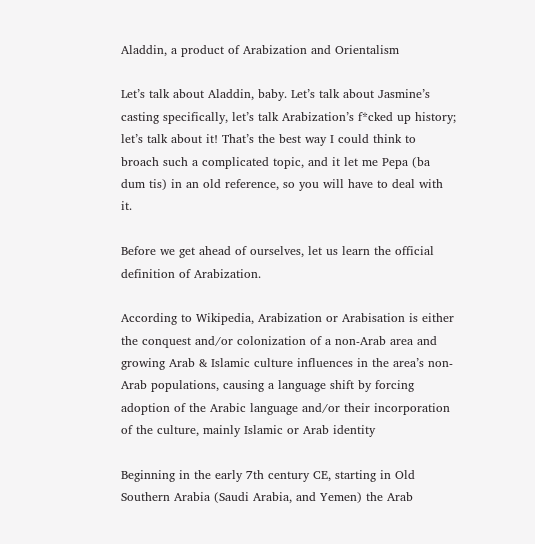Aladdin, a product of Arabization and Orientalism

Let’s talk about Aladdin, baby. Let’s talk about Jasmine’s casting specifically, let’s talk Arabization’s f*cked up history; let’s talk about it! That’s the best way I could think to broach such a complicated topic, and it let me Pepa (ba dum tis) in an old reference, so you will have to deal with it.

Before we get ahead of ourselves, let us learn the official definition of Arabization.

According to Wikipedia, Arabization or Arabisation is either the conquest and/or colonization of a non-Arab area and growing Arab & Islamic culture influences in the area’s non-Arab populations, causing a language shift by forcing adoption of the Arabic language and/or their incorporation of the culture, mainly Islamic or Arab identity

Beginning in the early 7th century CE, starting in Old Southern Arabia (Saudi Arabia, and Yemen) the Arab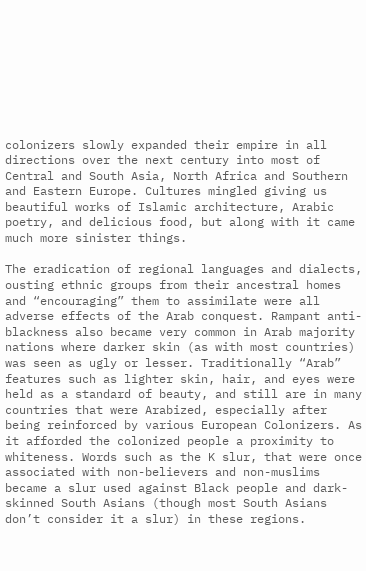colonizers slowly expanded their empire in all directions over the next century into most of Central and South Asia, North Africa and Southern and Eastern Europe. Cultures mingled giving us beautiful works of Islamic architecture, Arabic poetry, and delicious food, but along with it came much more sinister things.

The eradication of regional languages and dialects, ousting ethnic groups from their ancestral homes and “encouraging” them to assimilate were all adverse effects of the Arab conquest. Rampant anti-blackness also became very common in Arab majority nations where darker skin (as with most countries) was seen as ugly or lesser. Traditionally “Arab” features such as lighter skin, hair, and eyes were held as a standard of beauty, and still are in many countries that were Arabized, especially after being reinforced by various European Colonizers. As it afforded the colonized people a proximity to whiteness. Words such as the K slur, that were once associated with non-believers and non-muslims became a slur used against Black people and dark-skinned South Asians (though most South Asians don’t consider it a slur) in these regions.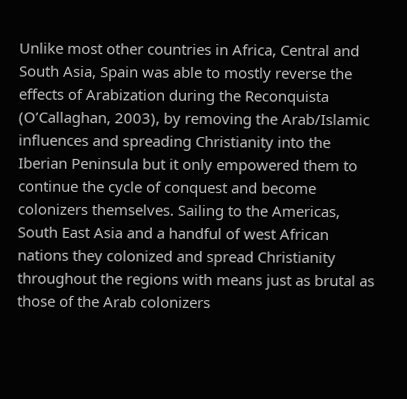Unlike most other countries in Africa, Central and South Asia, Spain was able to mostly reverse the effects of Arabization during the Reconquista (O’Callaghan, 2003), by removing the Arab/Islamic influences and spreading Christianity into the Iberian Peninsula but it only empowered them to continue the cycle of conquest and become colonizers themselves. Sailing to the Americas, South East Asia and a handful of west African nations they colonized and spread Christianity throughout the regions with means just as brutal as those of the Arab colonizers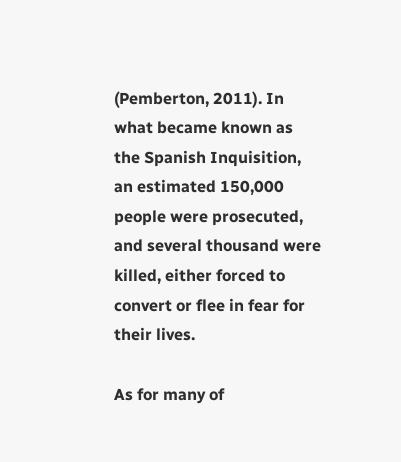(Pemberton, 2011). In what became known as the Spanish Inquisition, an estimated 150,000 people were prosecuted, and several thousand were killed, either forced to convert or flee in fear for their lives.

As for many of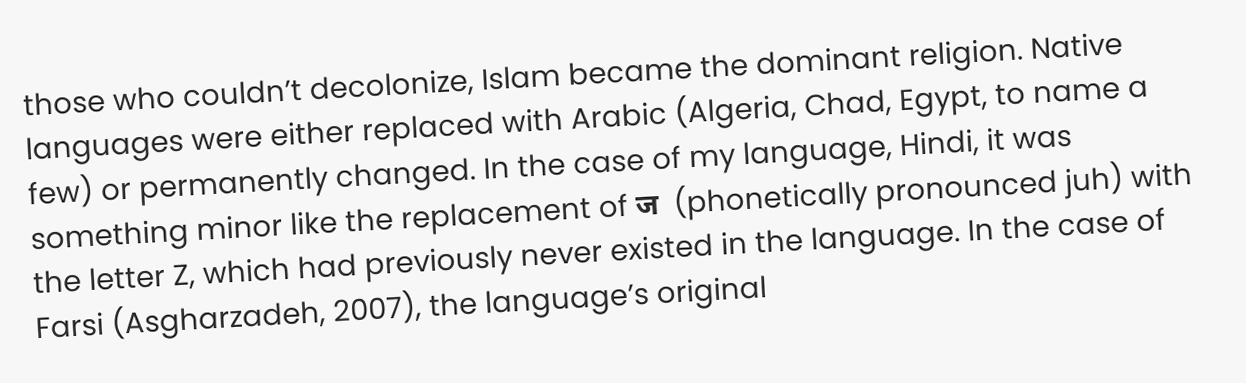those who couldn’t decolonize, Islam became the dominant religion. Native languages were either replaced with Arabic (Algeria, Chad, Egypt, to name a few) or permanently changed. In the case of my language, Hindi, it was something minor like the replacement of ज  (phonetically pronounced juh) with the letter Z, which had previously never existed in the language. In the case of Farsi (Asgharzadeh, 2007), the language’s original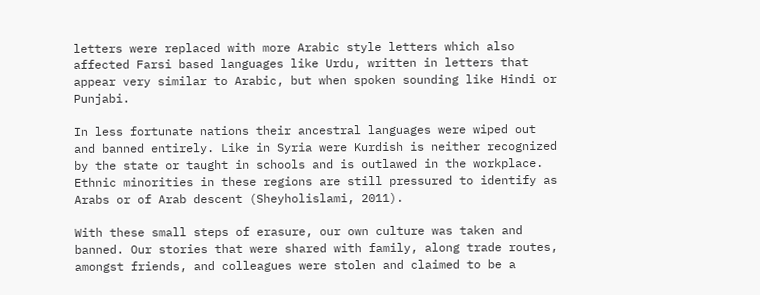letters were replaced with more Arabic style letters which also affected Farsi based languages like Urdu, written in letters that appear very similar to Arabic, but when spoken sounding like Hindi or Punjabi.

In less fortunate nations their ancestral languages were wiped out and banned entirely. Like in Syria were Kurdish is neither recognized by the state or taught in schools and is outlawed in the workplace. Ethnic minorities in these regions are still pressured to identify as Arabs or of Arab descent (Sheyholislami, 2011).

With these small steps of erasure, our own culture was taken and banned. Our stories that were shared with family, along trade routes, amongst friends, and colleagues were stolen and claimed to be a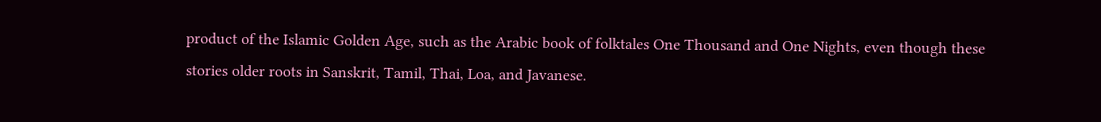product of the Islamic Golden Age, such as the Arabic book of folktales One Thousand and One Nights, even though these stories older roots in Sanskrit, Tamil, Thai, Loa, and Javanese.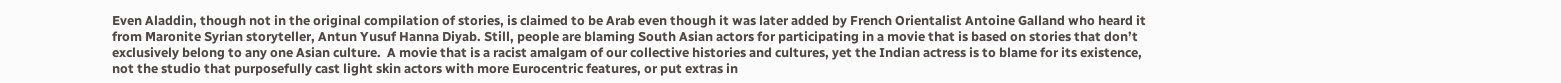Even Aladdin, though not in the original compilation of stories, is claimed to be Arab even though it was later added by French Orientalist Antoine Galland who heard it from Maronite Syrian storyteller, Antun Yusuf Hanna Diyab. Still, people are blaming South Asian actors for participating in a movie that is based on stories that don’t exclusively belong to any one Asian culture.  A movie that is a racist amalgam of our collective histories and cultures, yet the Indian actress is to blame for its existence, not the studio that purposefully cast light skin actors with more Eurocentric features, or put extras in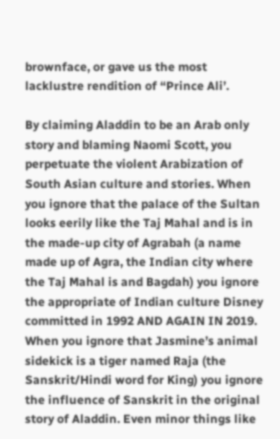brownface, or gave us the most lacklustre rendition of “Prince Ali’.

By claiming Aladdin to be an Arab only story and blaming Naomi Scott, you perpetuate the violent Arabization of South Asian culture and stories. When you ignore that the palace of the Sultan looks eerily like the Taj Mahal and is in the made-up city of Agrabah (a name made up of Agra, the Indian city where the Taj Mahal is and Bagdah) you ignore the appropriate of Indian culture Disney committed in 1992 AND AGAIN IN 2019. When you ignore that Jasmine’s animal sidekick is a tiger named Raja (the Sanskrit/Hindi word for King) you ignore the influence of Sanskrit in the original story of Aladdin. Even minor things like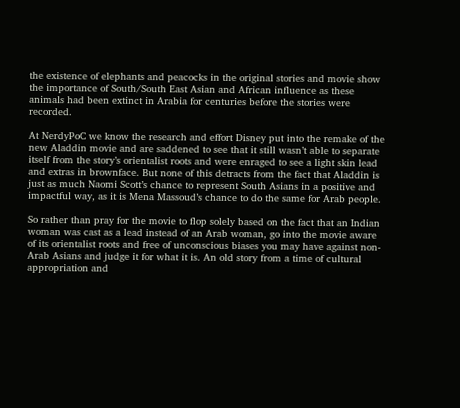the existence of elephants and peacocks in the original stories and movie show the importance of South/South East Asian and African influence as these animals had been extinct in Arabia for centuries before the stories were recorded.

At NerdyPoC we know the research and effort Disney put into the remake of the new Aladdin movie and are saddened to see that it still wasn’t able to separate itself from the story’s orientalist roots and were enraged to see a light skin lead and extras in brownface. But none of this detracts from the fact that Aladdin is just as much Naomi Scott’s chance to represent South Asians in a positive and impactful way, as it is Mena Massoud’s chance to do the same for Arab people.

So rather than pray for the movie to flop solely based on the fact that an Indian woman was cast as a lead instead of an Arab woman, go into the movie aware of its orientalist roots and free of unconscious biases you may have against non-Arab Asians and judge it for what it is. An old story from a time of cultural appropriation and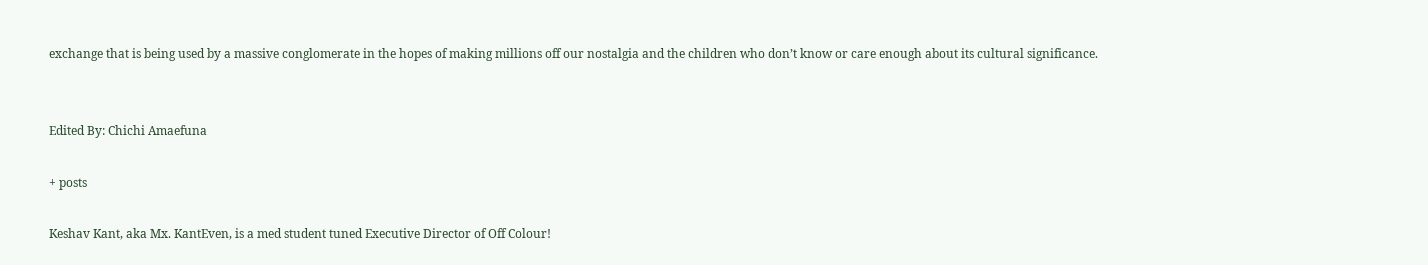exchange that is being used by a massive conglomerate in the hopes of making millions off our nostalgia and the children who don’t know or care enough about its cultural significance.


Edited By: Chichi Amaefuna

+ posts

Keshav Kant, aka Mx. KantEven, is a med student tuned Executive Director of Off Colour!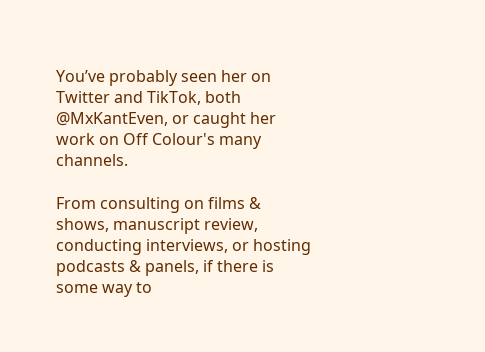You’ve probably seen her on Twitter and TikTok, both @MxKantEven, or caught her work on Off Colour's many channels.

From consulting on films & shows, manuscript review, conducting interviews, or hosting podcasts & panels, if there is some way to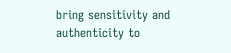bring sensitivity and authenticity to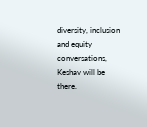diversity, inclusion and equity conversations, Keshav will be there.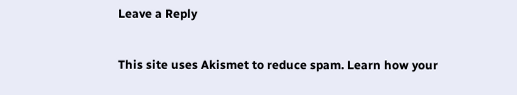Leave a Reply

This site uses Akismet to reduce spam. Learn how your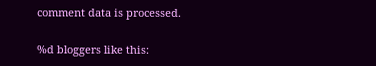comment data is processed.

%d bloggers like this: